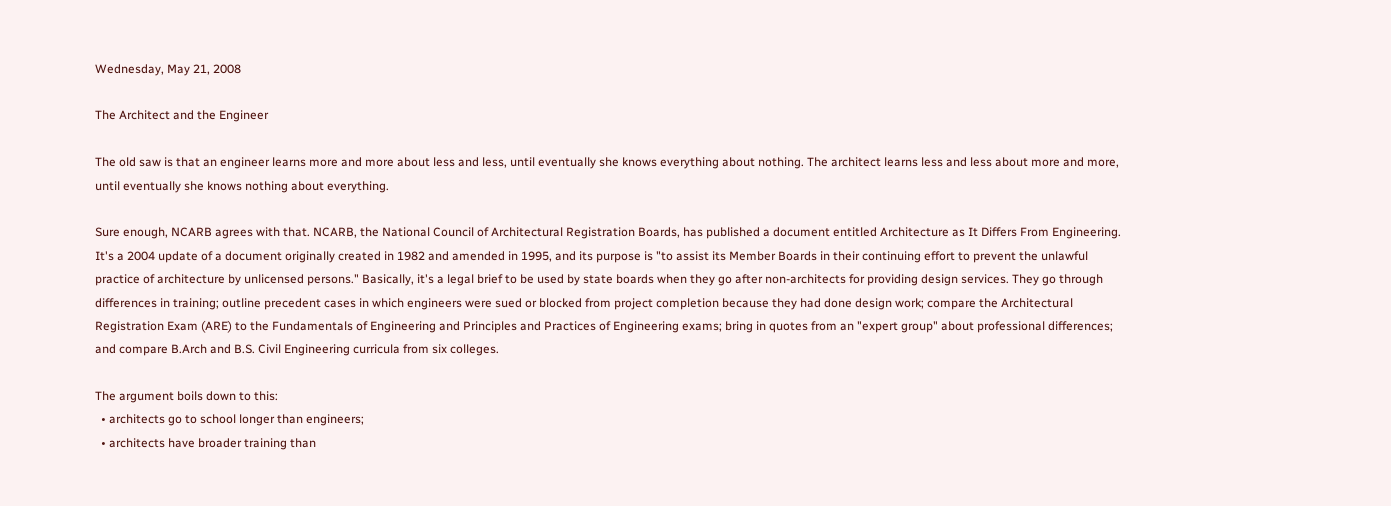Wednesday, May 21, 2008

The Architect and the Engineer

The old saw is that an engineer learns more and more about less and less, until eventually she knows everything about nothing. The architect learns less and less about more and more, until eventually she knows nothing about everything.

Sure enough, NCARB agrees with that. NCARB, the National Council of Architectural Registration Boards, has published a document entitled Architecture as It Differs From Engineering. It's a 2004 update of a document originally created in 1982 and amended in 1995, and its purpose is "to assist its Member Boards in their continuing effort to prevent the unlawful practice of architecture by unlicensed persons." Basically, it's a legal brief to be used by state boards when they go after non-architects for providing design services. They go through differences in training; outline precedent cases in which engineers were sued or blocked from project completion because they had done design work; compare the Architectural Registration Exam (ARE) to the Fundamentals of Engineering and Principles and Practices of Engineering exams; bring in quotes from an "expert group" about professional differences; and compare B.Arch and B.S. Civil Engineering curricula from six colleges.

The argument boils down to this:
  • architects go to school longer than engineers;
  • architects have broader training than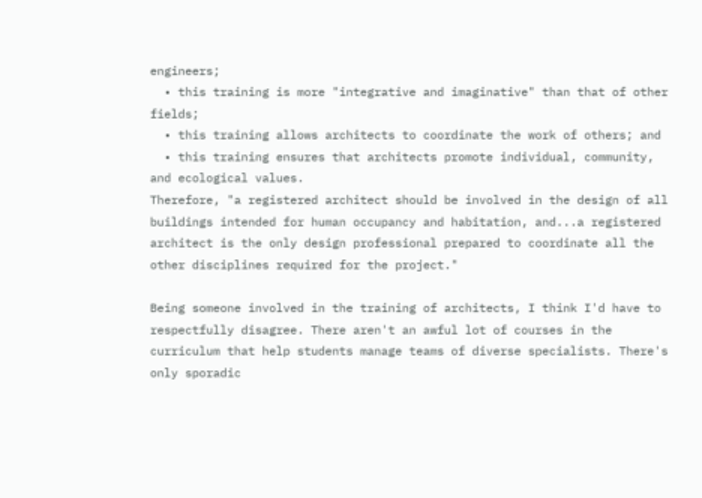engineers;
  • this training is more "integrative and imaginative" than that of other fields;
  • this training allows architects to coordinate the work of others; and
  • this training ensures that architects promote individual, community, and ecological values.
Therefore, "a registered architect should be involved in the design of all buildings intended for human occupancy and habitation, and...a registered architect is the only design professional prepared to coordinate all the other disciplines required for the project."

Being someone involved in the training of architects, I think I'd have to respectfully disagree. There aren't an awful lot of courses in the curriculum that help students manage teams of diverse specialists. There's only sporadic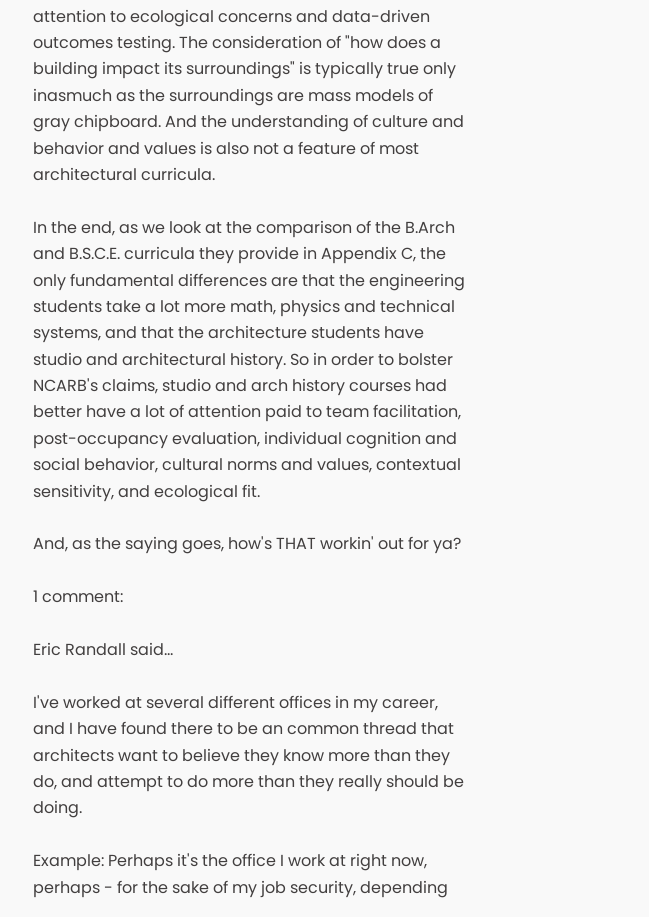attention to ecological concerns and data-driven outcomes testing. The consideration of "how does a building impact its surroundings" is typically true only inasmuch as the surroundings are mass models of gray chipboard. And the understanding of culture and behavior and values is also not a feature of most architectural curricula.

In the end, as we look at the comparison of the B.Arch and B.S.C.E. curricula they provide in Appendix C, the only fundamental differences are that the engineering students take a lot more math, physics and technical systems, and that the architecture students have studio and architectural history. So in order to bolster NCARB's claims, studio and arch history courses had better have a lot of attention paid to team facilitation, post-occupancy evaluation, individual cognition and social behavior, cultural norms and values, contextual sensitivity, and ecological fit.

And, as the saying goes, how's THAT workin' out for ya?

1 comment:

Eric Randall said...

I've worked at several different offices in my career, and I have found there to be an common thread that architects want to believe they know more than they do, and attempt to do more than they really should be doing.

Example: Perhaps it's the office I work at right now, perhaps - for the sake of my job security, depending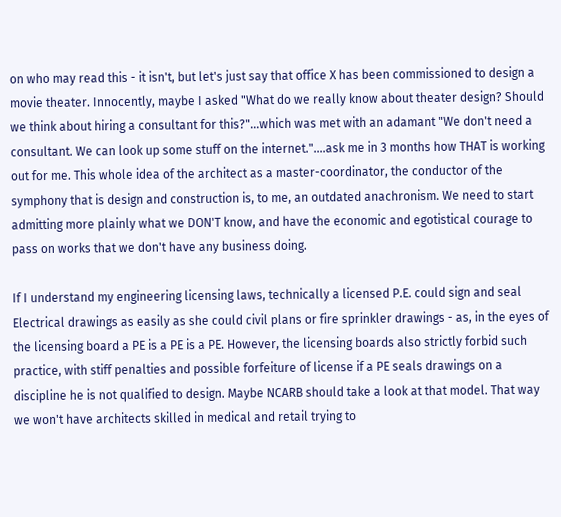on who may read this - it isn't, but let's just say that office X has been commissioned to design a movie theater. Innocently, maybe I asked "What do we really know about theater design? Should we think about hiring a consultant for this?"...which was met with an adamant "We don't need a consultant. We can look up some stuff on the internet."....ask me in 3 months how THAT is working out for me. This whole idea of the architect as a master-coordinator, the conductor of the symphony that is design and construction is, to me, an outdated anachronism. We need to start admitting more plainly what we DON'T know, and have the economic and egotistical courage to pass on works that we don't have any business doing.

If I understand my engineering licensing laws, technically a licensed P.E. could sign and seal Electrical drawings as easily as she could civil plans or fire sprinkler drawings - as, in the eyes of the licensing board a PE is a PE is a PE. However, the licensing boards also strictly forbid such practice, with stiff penalties and possible forfeiture of license if a PE seals drawings on a discipline he is not qualified to design. Maybe NCARB should take a look at that model. That way we won't have architects skilled in medical and retail trying to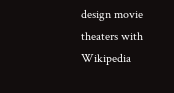design movie theaters with Wikipedia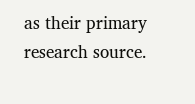as their primary research source.